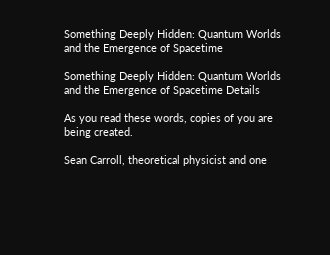Something Deeply Hidden: Quantum Worlds and the Emergence of Spacetime

Something Deeply Hidden: Quantum Worlds and the Emergence of Spacetime Details

As you read these words, copies of you are being created.

Sean Carroll, theoretical physicist and one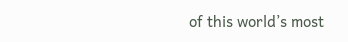of this world’s most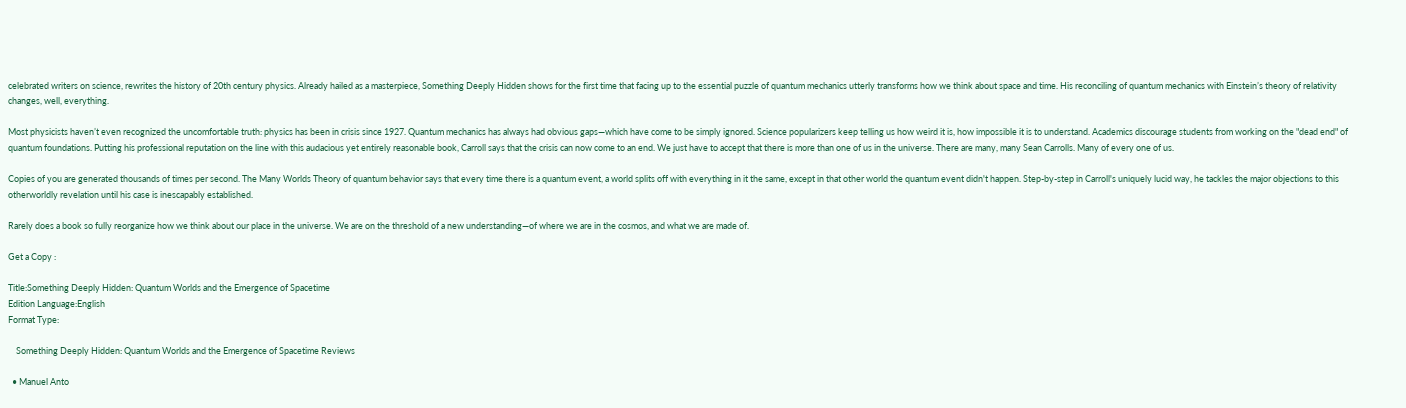celebrated writers on science, rewrites the history of 20th century physics. Already hailed as a masterpiece, Something Deeply Hidden shows for the first time that facing up to the essential puzzle of quantum mechanics utterly transforms how we think about space and time. His reconciling of quantum mechanics with Einstein’s theory of relativity changes, well, everything.

Most physicists haven’t even recognized the uncomfortable truth: physics has been in crisis since 1927. Quantum mechanics has always had obvious gaps—which have come to be simply ignored. Science popularizers keep telling us how weird it is, how impossible it is to understand. Academics discourage students from working on the "dead end" of quantum foundations. Putting his professional reputation on the line with this audacious yet entirely reasonable book, Carroll says that the crisis can now come to an end. We just have to accept that there is more than one of us in the universe. There are many, many Sean Carrolls. Many of every one of us.

Copies of you are generated thousands of times per second. The Many Worlds Theory of quantum behavior says that every time there is a quantum event, a world splits off with everything in it the same, except in that other world the quantum event didn't happen. Step-by-step in Carroll's uniquely lucid way, he tackles the major objections to this otherworldly revelation until his case is inescapably established.

Rarely does a book so fully reorganize how we think about our place in the universe. We are on the threshold of a new understanding—of where we are in the cosmos, and what we are made of.

Get a Copy :

Title:Something Deeply Hidden: Quantum Worlds and the Emergence of Spacetime
Edition Language:English
Format Type:

    Something Deeply Hidden: Quantum Worlds and the Emergence of Spacetime Reviews

  • Manuel Anto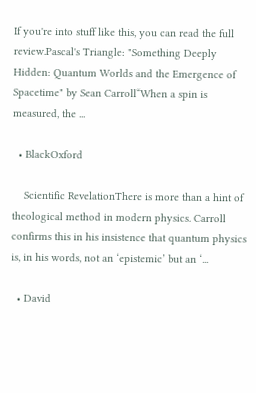If you're into stuff like this, you can read the full review.Pascal's Triangle: "Something Deeply Hidden: Quantum Worlds and the Emergence of Spacetime" by Sean Carroll“When a spin is measured, the ...

  • BlackOxford

    Scientific RevelationThere is more than a hint of theological method in modern physics. Carroll confirms this in his insistence that quantum physics is, in his words, not an ‘epistemic’ but an ‘...

  • David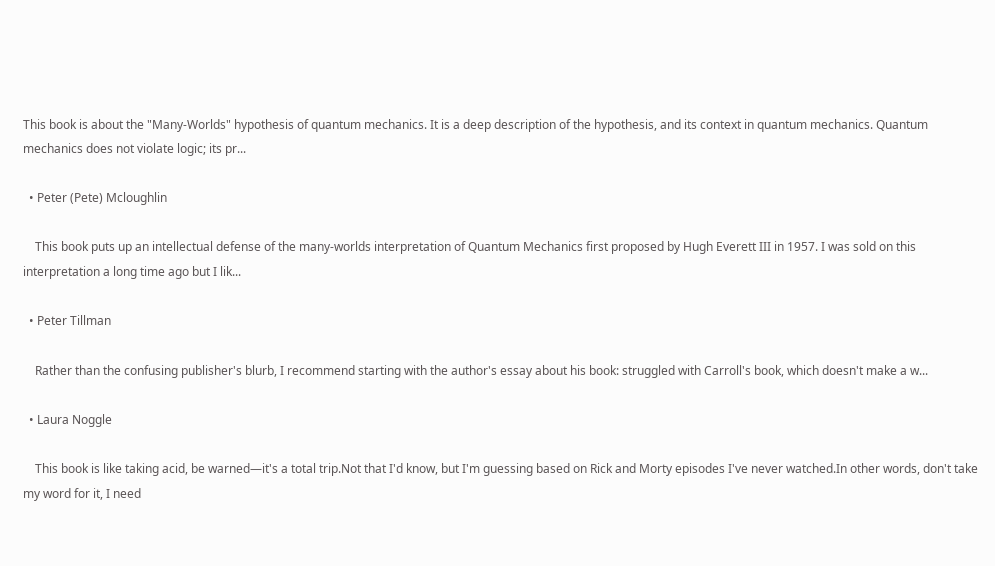This book is about the "Many-Worlds" hypothesis of quantum mechanics. It is a deep description of the hypothesis, and its context in quantum mechanics. Quantum mechanics does not violate logic; its pr...

  • Peter (Pete) Mcloughlin

    This book puts up an intellectual defense of the many-worlds interpretation of Quantum Mechanics first proposed by Hugh Everett III in 1957. I was sold on this interpretation a long time ago but I lik...

  • Peter Tillman

    Rather than the confusing publisher's blurb, I recommend starting with the author's essay about his book: struggled with Carroll's book, which doesn't make a w...

  • Laura Noggle

    This book is like taking acid, be warned—it's a total trip.Not that I'd know, but I'm guessing based on Rick and Morty episodes I've never watched.In other words, don't take my word for it, I need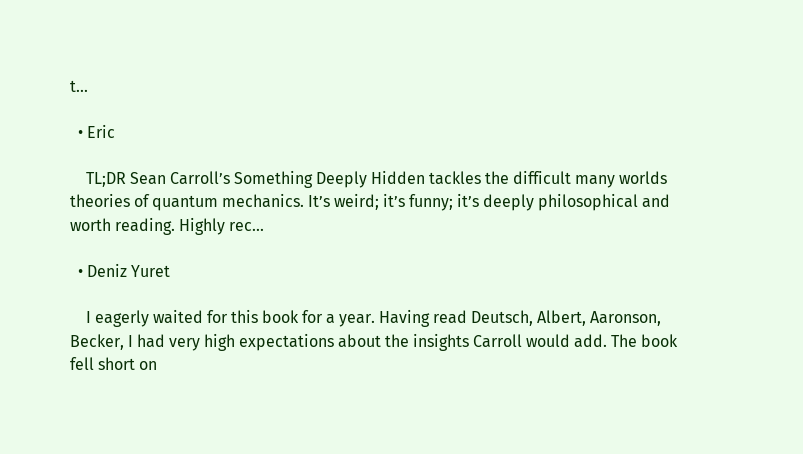t...

  • Eric

    TL;DR Sean Carroll’s Something Deeply Hidden tackles the difficult many worlds theories of quantum mechanics. It’s weird; it’s funny; it’s deeply philosophical and worth reading. Highly rec...

  • Deniz Yuret

    I eagerly waited for this book for a year. Having read Deutsch, Albert, Aaronson, Becker, I had very high expectations about the insights Carroll would add. The book fell short on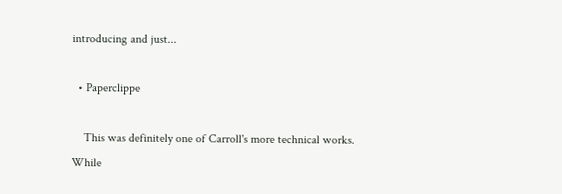introducing and just...

  • Paperclippe

    This was definitely one of Carroll's more technical works. While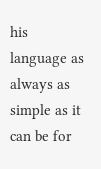his language as always as simple as it can be for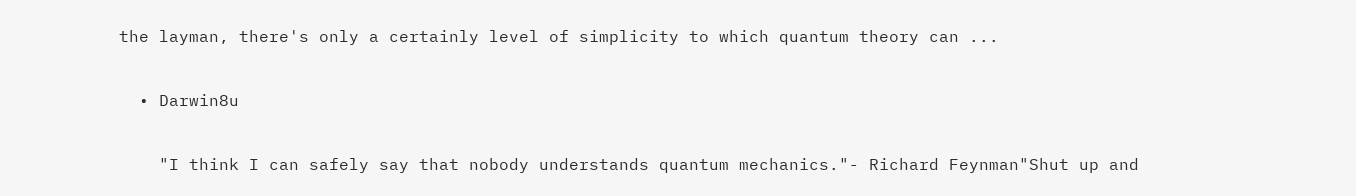the layman, there's only a certainly level of simplicity to which quantum theory can ...

  • Darwin8u

    "I think I can safely say that nobody understands quantum mechanics."- Richard Feynman"Shut up and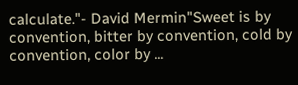calculate."- David Mermin"Sweet is by convention, bitter by convention, cold by convention, color by ...